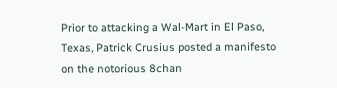Prior to attacking a Wal-Mart in El Paso, Texas, Patrick Crusius posted a manifesto on the notorious 8chan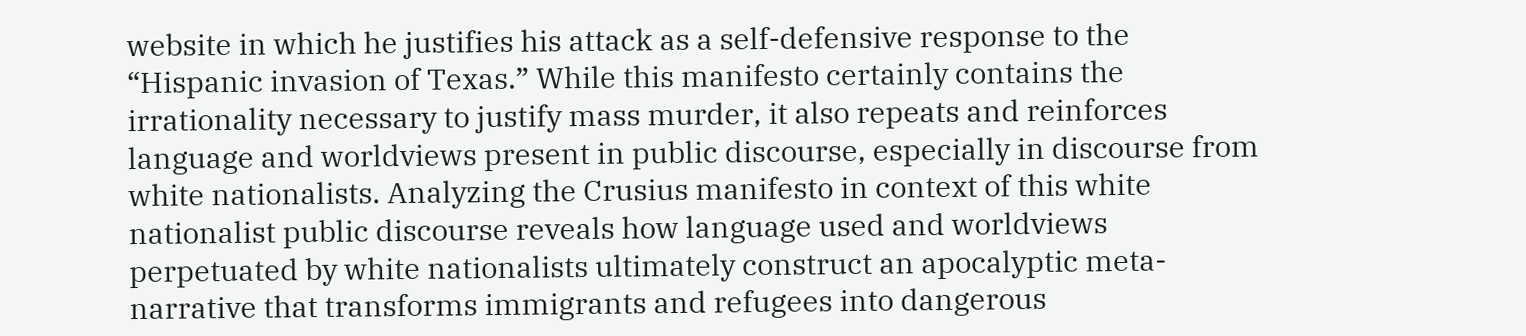website in which he justifies his attack as a self-defensive response to the “Hispanic invasion of Texas.” While this manifesto certainly contains the irrationality necessary to justify mass murder, it also repeats and reinforces language and worldviews present in public discourse, especially in discourse from white nationalists. Analyzing the Crusius manifesto in context of this white nationalist public discourse reveals how language used and worldviews perpetuated by white nationalists ultimately construct an apocalyptic meta-narrative that transforms immigrants and refugees into dangerous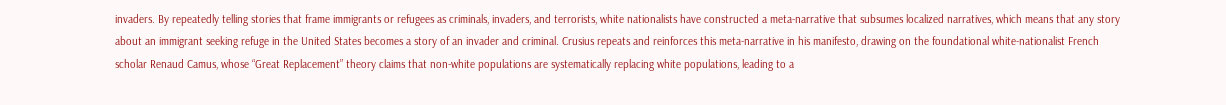invaders. By repeatedly telling stories that frame immigrants or refugees as criminals, invaders, and terrorists, white nationalists have constructed a meta-narrative that subsumes localized narratives, which means that any story about an immigrant seeking refuge in the United States becomes a story of an invader and criminal. Crusius repeats and reinforces this meta-narrative in his manifesto, drawing on the foundational white-nationalist French scholar Renaud Camus, whose “Great Replacement” theory claims that non-white populations are systematically replacing white populations, leading to a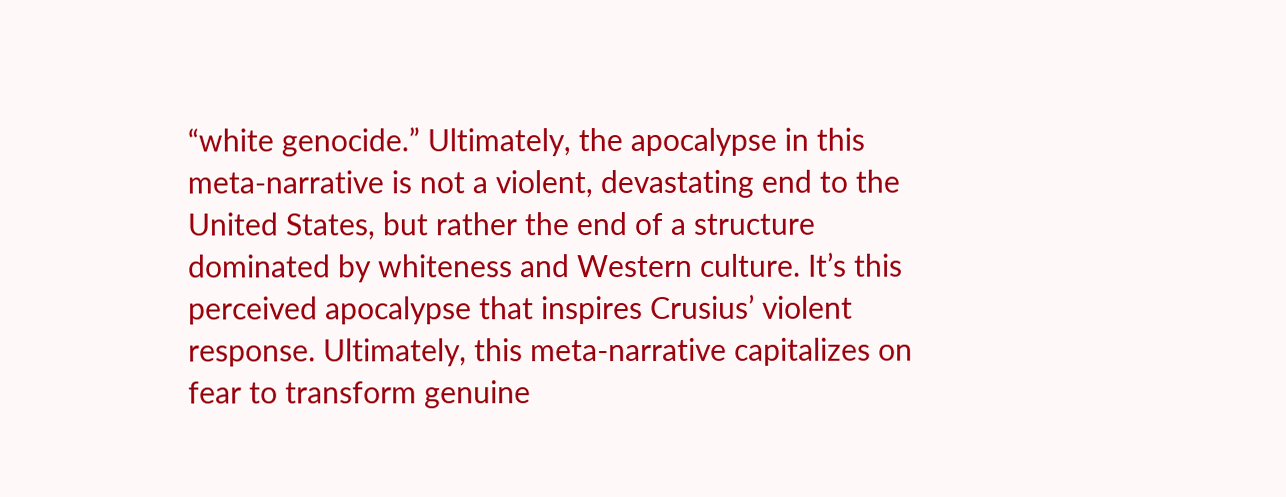“white genocide.” Ultimately, the apocalypse in this meta-narrative is not a violent, devastating end to the United States, but rather the end of a structure dominated by whiteness and Western culture. It’s this perceived apocalypse that inspires Crusius’ violent response. Ultimately, this meta-narrative capitalizes on fear to transform genuine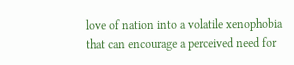love of nation into a volatile xenophobia that can encourage a perceived need for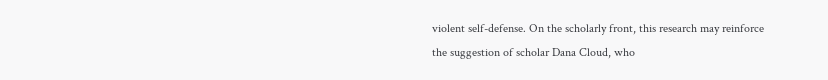violent self-defense. On the scholarly front, this research may reinforce the suggestion of scholar Dana Cloud, who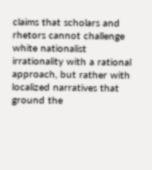claims that scholars and rhetors cannot challenge white nationalist irrationality with a rational approach, but rather with localized narratives that ground the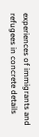experiences of immigrants and refugees in concrete details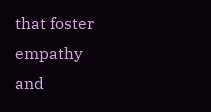that foster empathy and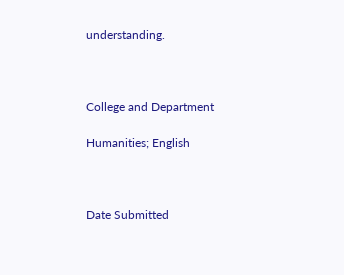understanding.



College and Department

Humanities; English



Date Submitted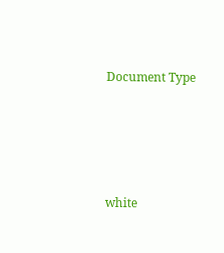Document Type





white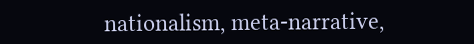nationalism, meta-narrative,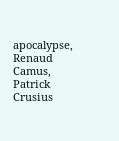apocalypse, Renaud Camus, Patrick Crusius